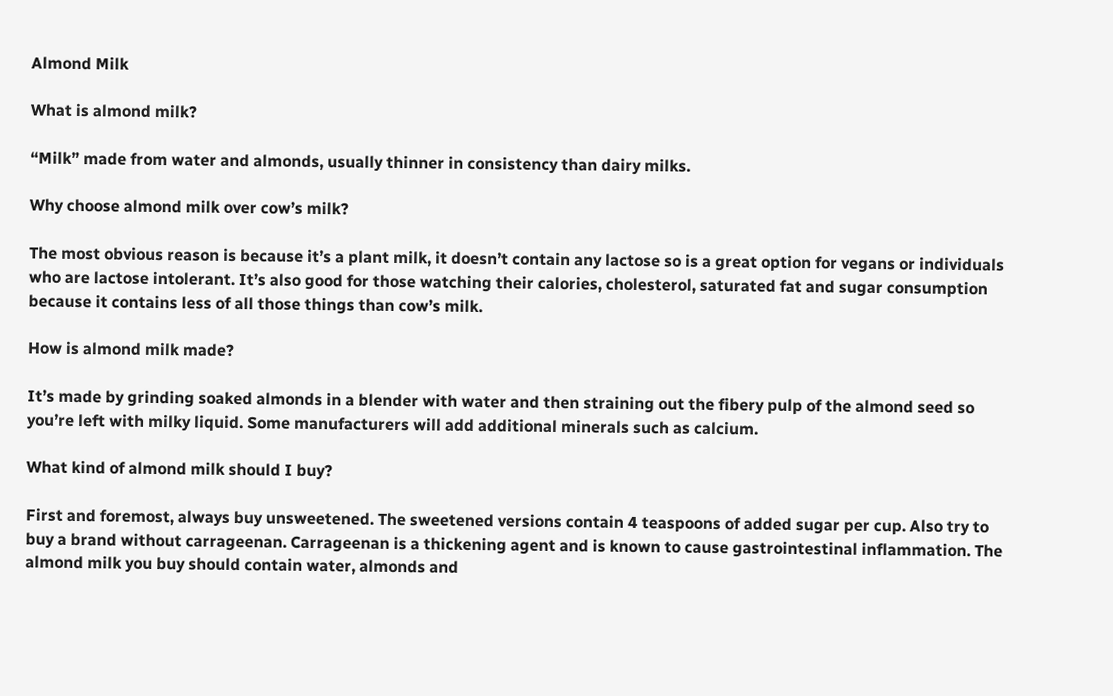Almond Milk

What is almond milk?

“Milk” made from water and almonds, usually thinner in consistency than dairy milks.

Why choose almond milk over cow’s milk?

The most obvious reason is because it’s a plant milk, it doesn’t contain any lactose so is a great option for vegans or individuals who are lactose intolerant. It’s also good for those watching their calories, cholesterol, saturated fat and sugar consumption because it contains less of all those things than cow’s milk.

How is almond milk made?

It’s made by grinding soaked almonds in a blender with water and then straining out the fibery pulp of the almond seed so you’re left with milky liquid. Some manufacturers will add additional minerals such as calcium.

What kind of almond milk should I buy?

First and foremost, always buy unsweetened. The sweetened versions contain 4 teaspoons of added sugar per cup. Also try to buy a brand without carrageenan. Carrageenan is a thickening agent and is known to cause gastrointestinal inflammation. The almond milk you buy should contain water, almonds and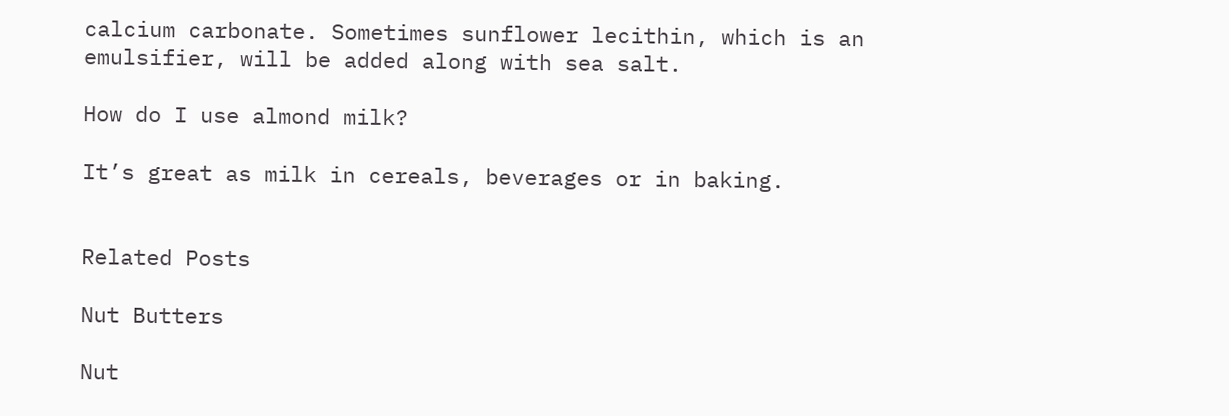calcium carbonate. Sometimes sunflower lecithin, which is an emulsifier, will be added along with sea salt.

How do I use almond milk?

It’s great as milk in cereals, beverages or in baking.


Related Posts

Nut Butters

Nut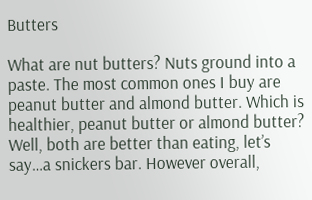Butters

What are nut butters? Nuts ground into a paste. The most common ones I buy are peanut butter and almond butter. Which is healthier, peanut butter or almond butter? Well, both are better than eating, let’s say…a snickers bar. However overall,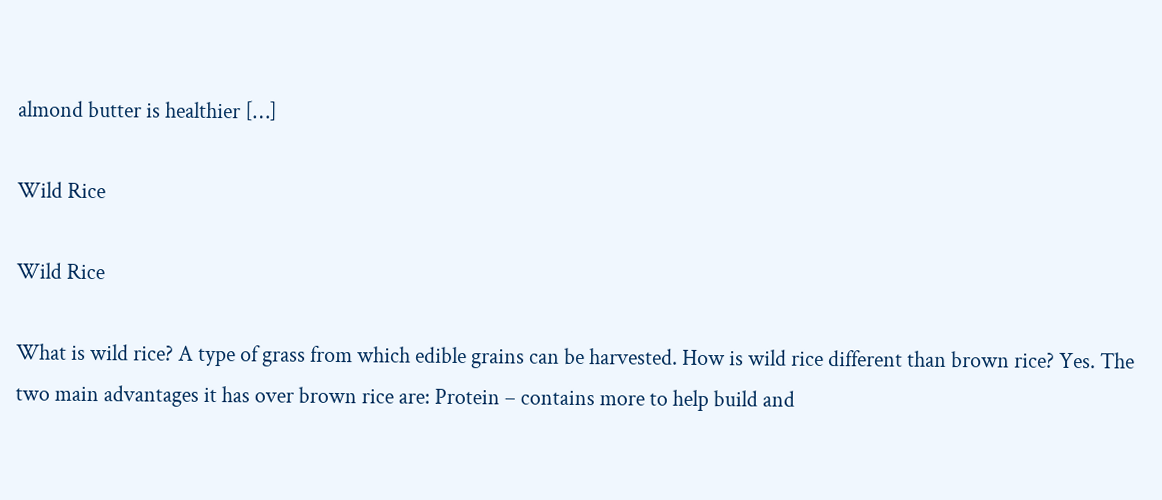almond butter is healthier […]

Wild Rice

Wild Rice

What is wild rice? A type of grass from which edible grains can be harvested. How is wild rice different than brown rice? Yes. The two main advantages it has over brown rice are: Protein – contains more to help build and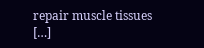repair muscle tissues […]